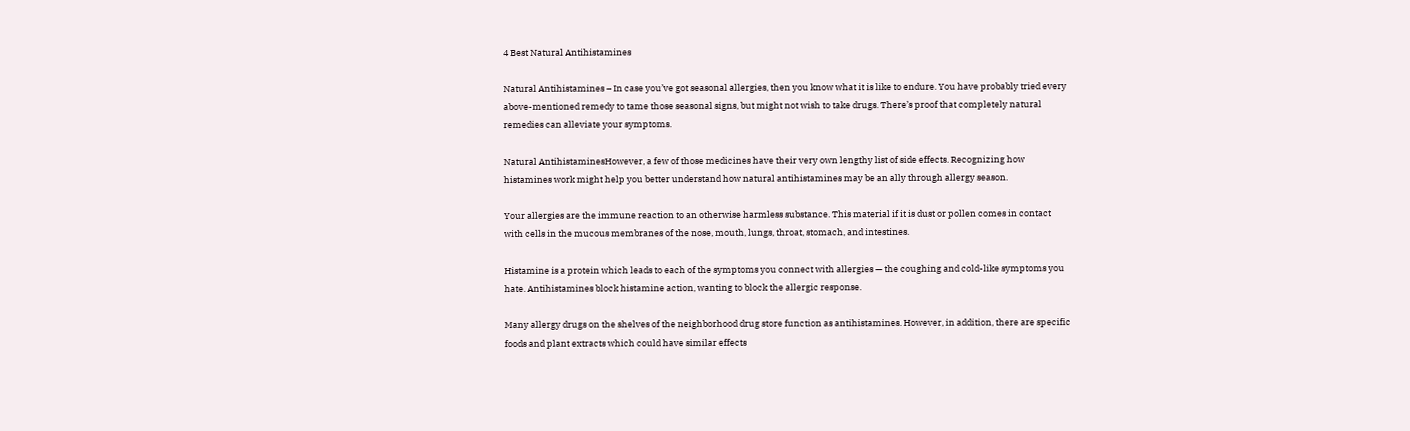4 Best Natural Antihistamines

Natural Antihistamines – In case you’ve got seasonal allergies, then you know what it is like to endure. You have probably tried every above-mentioned remedy to tame those seasonal signs, but might not wish to take drugs. There’s proof that completely natural remedies can alleviate your symptoms.

Natural AntihistaminesHowever, a few of those medicines have their very own lengthy list of side effects. Recognizing how histamines work might help you better understand how natural antihistamines may be an ally through allergy season.

Your allergies are the immune reaction to an otherwise harmless substance. This material if it is dust or pollen comes in contact with cells in the mucous membranes of the nose, mouth, lungs, throat, stomach, and intestines.

Histamine is a protein which leads to each of the symptoms you connect with allergies — the coughing and cold-like symptoms you hate. Antihistamines block histamine action, wanting to block the allergic response.

Many allergy drugs on the shelves of the neighborhood drug store function as antihistamines. However, in addition, there are specific foods and plant extracts which could have similar effects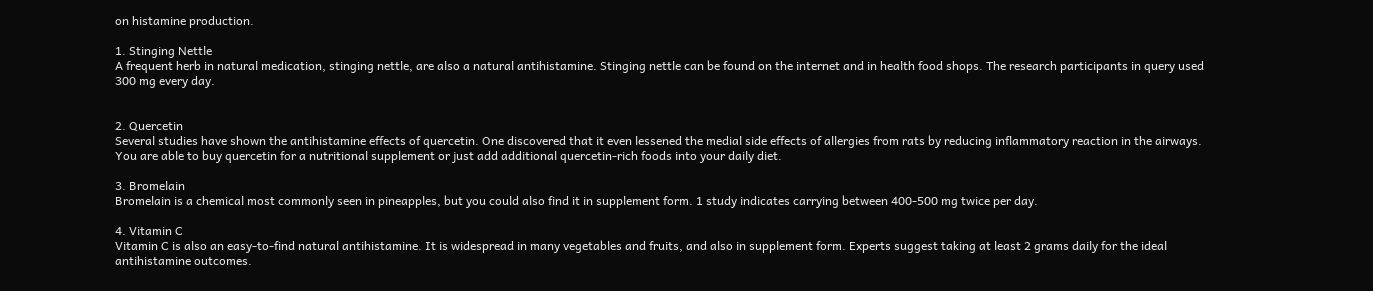on histamine production.

1. Stinging Nettle
A frequent herb in natural medication, stinging nettle, are also a natural antihistamine. Stinging nettle can be found on the internet and in health food shops. The research participants in query used 300 mg every day.


2. Quercetin
Several studies have shown the antihistamine effects of quercetin. One discovered that it even lessened the medial side effects of allergies from rats by reducing inflammatory reaction in the airways. You are able to buy quercetin for a nutritional supplement or just add additional quercetin-rich foods into your daily diet.

3. Bromelain
Bromelain is a chemical most commonly seen in pineapples, but you could also find it in supplement form. 1 study indicates carrying between 400-500 mg twice per day.

4. Vitamin C
Vitamin C is also an easy-to-find natural antihistamine. It is widespread in many vegetables and fruits, and also in supplement form. Experts suggest taking at least 2 grams daily for the ideal antihistamine outcomes.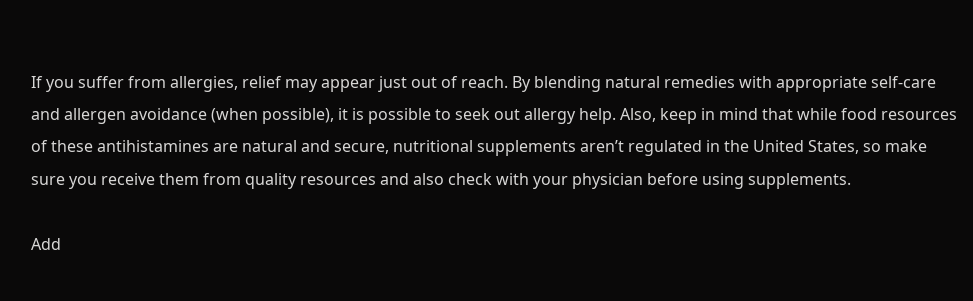If you suffer from allergies, relief may appear just out of reach. By blending natural remedies with appropriate self-care and allergen avoidance (when possible), it is possible to seek out allergy help. Also, keep in mind that while food resources of these antihistamines are natural and secure, nutritional supplements aren’t regulated in the United States, so make sure you receive them from quality resources and also check with your physician before using supplements.

Add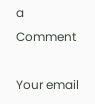a Comment

Your email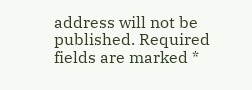address will not be published. Required fields are marked *